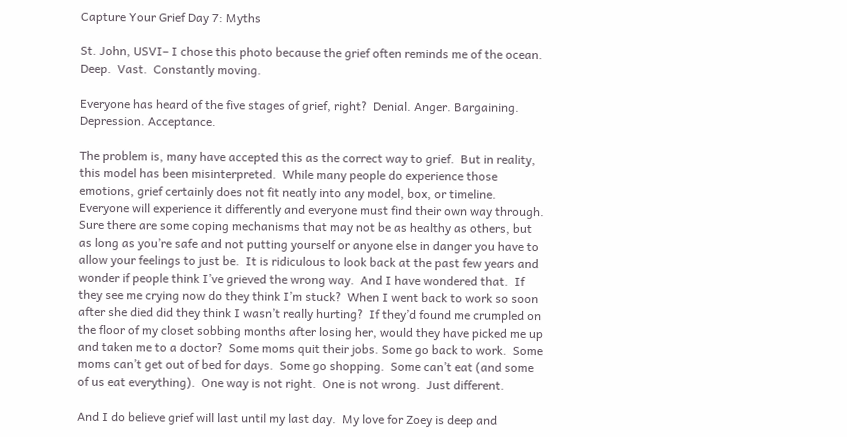Capture Your Grief Day 7: Myths

St. John, USVI– I chose this photo because the grief often reminds me of the ocean.  Deep.  Vast.  Constantly moving.

Everyone has heard of the five stages of grief, right?  Denial. Anger. Bargaining. Depression. Acceptance.

The problem is, many have accepted this as the correct way to grief.  But in reality, this model has been misinterpreted.  While many people do experience those emotions, grief certainly does not fit neatly into any model, box, or timeline.  Everyone will experience it differently and everyone must find their own way through.  Sure there are some coping mechanisms that may not be as healthy as others, but as long as you’re safe and not putting yourself or anyone else in danger you have to allow your feelings to just be.  It is ridiculous to look back at the past few years and wonder if people think I’ve grieved the wrong way.  And I have wondered that.  If they see me crying now do they think I’m stuck?  When I went back to work so soon after she died did they think I wasn’t really hurting?  If they’d found me crumpled on the floor of my closet sobbing months after losing her, would they have picked me up and taken me to a doctor?  Some moms quit their jobs. Some go back to work.  Some moms can’t get out of bed for days.  Some go shopping.  Some can’t eat (and some of us eat everything).  One way is not right.  One is not wrong.  Just different.

And I do believe grief will last until my last day.  My love for Zoey is deep and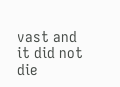vast and it did not die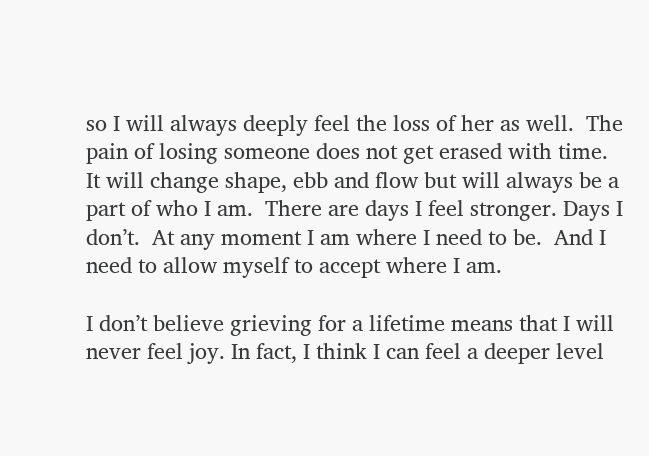so I will always deeply feel the loss of her as well.  The pain of losing someone does not get erased with time.  It will change shape, ebb and flow but will always be a part of who I am.  There are days I feel stronger. Days I don’t.  At any moment I am where I need to be.  And I need to allow myself to accept where I am.

I don’t believe grieving for a lifetime means that I will never feel joy. In fact, I think I can feel a deeper level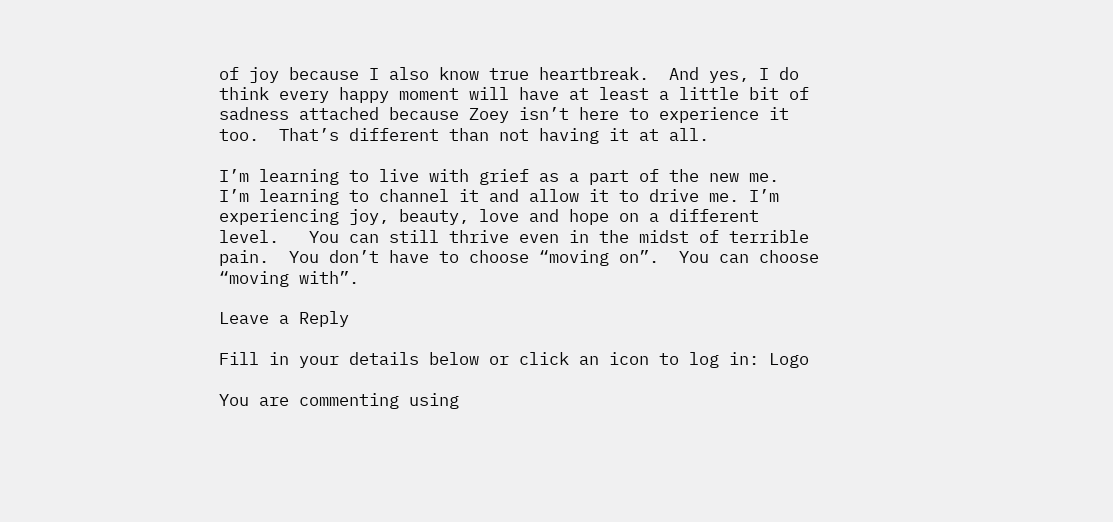of joy because I also know true heartbreak.  And yes, I do think every happy moment will have at least a little bit of sadness attached because Zoey isn’t here to experience it too.  That’s different than not having it at all.

I’m learning to live with grief as a part of the new me.  I’m learning to channel it and allow it to drive me. I’m experiencing joy, beauty, love and hope on a different level.   You can still thrive even in the midst of terrible pain.  You don’t have to choose “moving on”.  You can choose “moving with”.

Leave a Reply

Fill in your details below or click an icon to log in: Logo

You are commenting using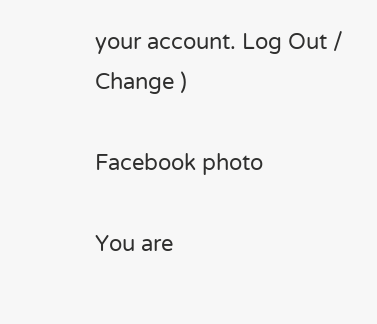your account. Log Out /  Change )

Facebook photo

You are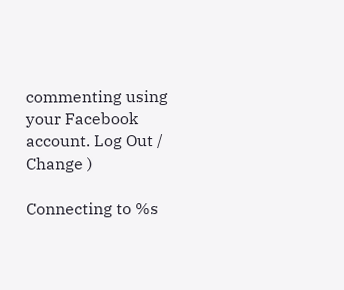commenting using your Facebook account. Log Out /  Change )

Connecting to %s